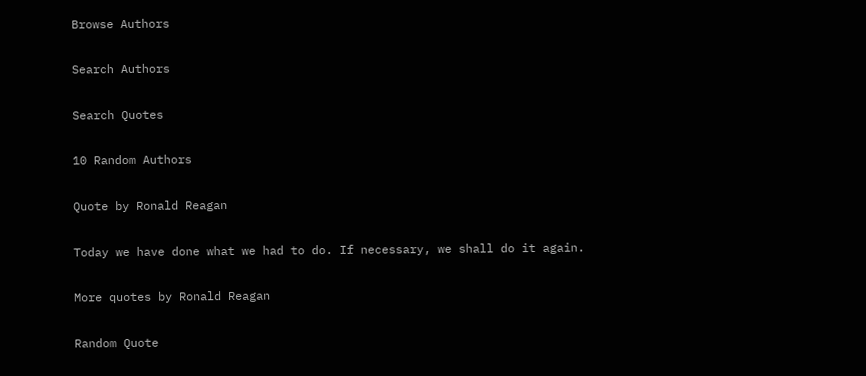Browse Authors

Search Authors

Search Quotes

10 Random Authors

Quote by Ronald Reagan

Today we have done what we had to do. If necessary, we shall do it again.

More quotes by Ronald Reagan

Random Quote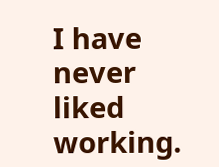I have never liked working.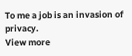To me a job is an invasion of privacy.
View more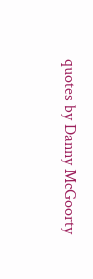quotes by Danny McGoorty